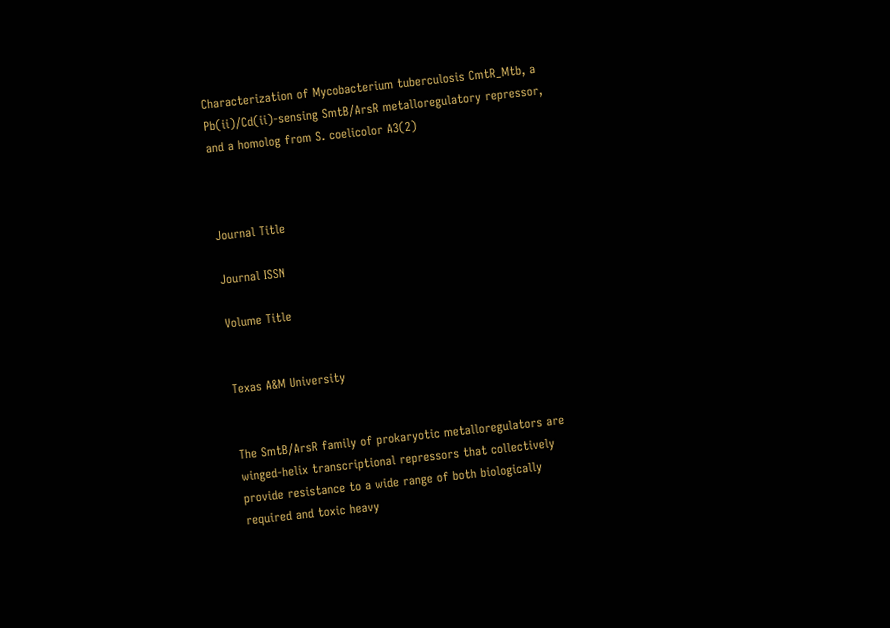Characterization of Mycobacterium tuberculosis CmtR_Mtb, a Pb(ii)/Cd(ii)-sensing SmtB/ArsR metalloregulatory repressor, and a homolog from S. coelicolor A3(2)



Journal Title

Journal ISSN

Volume Title


Texas A&M University


The SmtB/ArsR family of prokaryotic metalloregulators are winged-helix transcriptional repressors that collectively provide resistance to a wide range of both biologically required and toxic heavy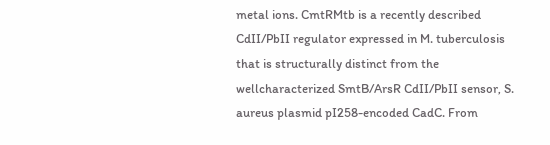metal ions. CmtRMtb is a recently described CdII/PbII regulator expressed in M. tuberculosis that is structurally distinct from the wellcharacterized SmtB/ArsR CdII/PbII sensor, S. aureus plasmid pI258-encoded CadC. From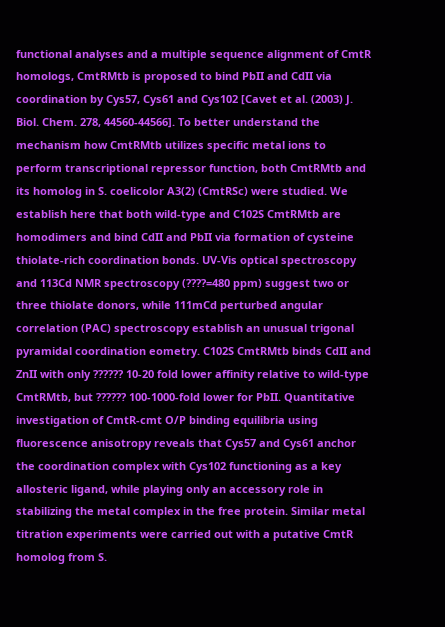functional analyses and a multiple sequence alignment of CmtR homologs, CmtRMtb is proposed to bind PbII and CdII via coordination by Cys57, Cys61 and Cys102 [Cavet et al. (2003) J. Biol. Chem. 278, 44560-44566]. To better understand the mechanism how CmtRMtb utilizes specific metal ions to perform transcriptional repressor function, both CmtRMtb and its homolog in S. coelicolor A3(2) (CmtRSc) were studied. We establish here that both wild-type and C102S CmtRMtb are homodimers and bind CdII and PbII via formation of cysteine thiolate-rich coordination bonds. UV-Vis optical spectroscopy and 113Cd NMR spectroscopy (????=480 ppm) suggest two or three thiolate donors, while 111mCd perturbed angular correlation (PAC) spectroscopy establish an unusual trigonal pyramidal coordination eometry. C102S CmtRMtb binds CdII and ZnII with only ?????? 10-20 fold lower affinity relative to wild-type CmtRMtb, but ?????? 100-1000-fold lower for PbII. Quantitative investigation of CmtR-cmt O/P binding equilibria using fluorescence anisotropy reveals that Cys57 and Cys61 anchor the coordination complex with Cys102 functioning as a key allosteric ligand, while playing only an accessory role in stabilizing the metal complex in the free protein. Similar metal titration experiments were carried out with a putative CmtR homolog from S.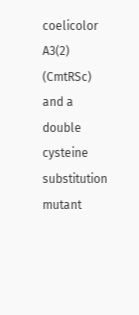coelicolor A3(2) (CmtRSc) and a double cysteine substitution mutant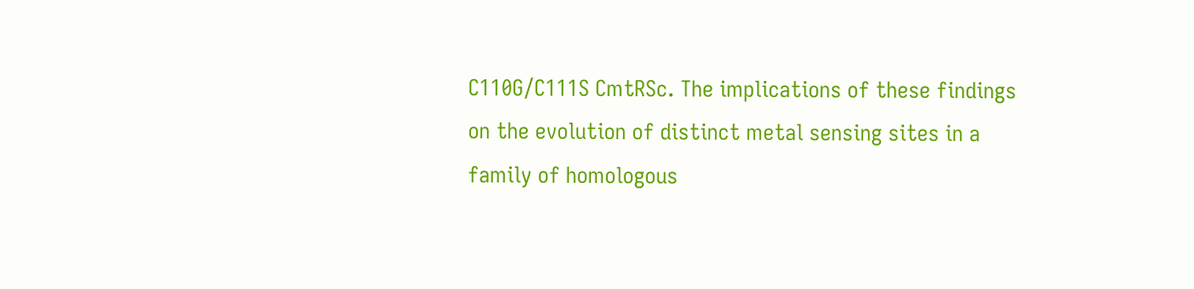C110G/C111S CmtRSc. The implications of these findings on the evolution of distinct metal sensing sites in a family of homologous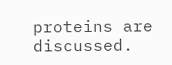proteins are discussed.